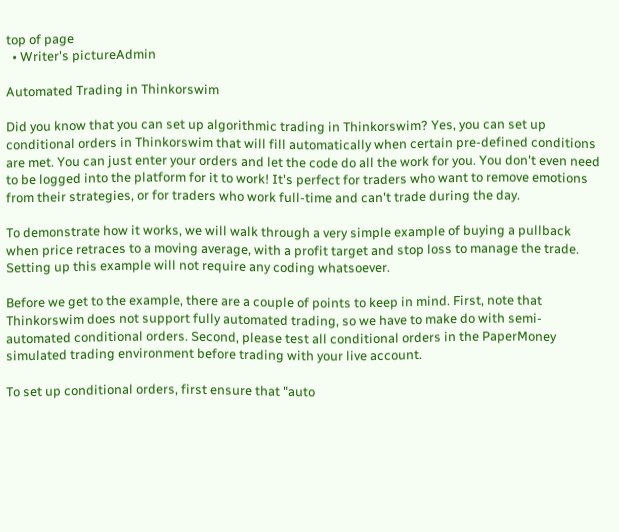top of page
  • Writer's pictureAdmin

Automated Trading in Thinkorswim

Did you know that you can set up algorithmic trading in Thinkorswim? Yes, you can set up conditional orders in Thinkorswim that will fill automatically when certain pre-defined conditions are met. You can just enter your orders and let the code do all the work for you. You don't even need to be logged into the platform for it to work! It's perfect for traders who want to remove emotions from their strategies, or for traders who work full-time and can't trade during the day.

To demonstrate how it works, we will walk through a very simple example of buying a pullback when price retraces to a moving average, with a profit target and stop loss to manage the trade. Setting up this example will not require any coding whatsoever.

Before we get to the example, there are a couple of points to keep in mind. First, note that Thinkorswim does not support fully automated trading, so we have to make do with semi-automated conditional orders. Second, please test all conditional orders in the PaperMoney simulated trading environment before trading with your live account.

To set up conditional orders, first ensure that "auto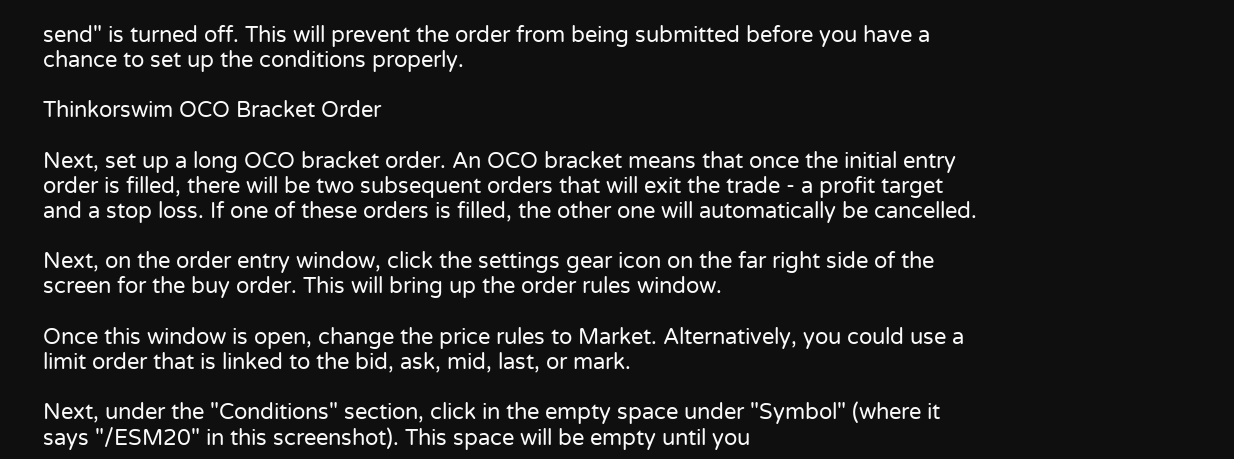send" is turned off. This will prevent the order from being submitted before you have a chance to set up the conditions properly.

Thinkorswim OCO Bracket Order

Next, set up a long OCO bracket order. An OCO bracket means that once the initial entry order is filled, there will be two subsequent orders that will exit the trade - a profit target and a stop loss. If one of these orders is filled, the other one will automatically be cancelled.

Next, on the order entry window, click the settings gear icon on the far right side of the screen for the buy order. This will bring up the order rules window.

Once this window is open, change the price rules to Market. Alternatively, you could use a limit order that is linked to the bid, ask, mid, last, or mark.

Next, under the "Conditions" section, click in the empty space under "Symbol" (where it says "/ESM20" in this screenshot). This space will be empty until you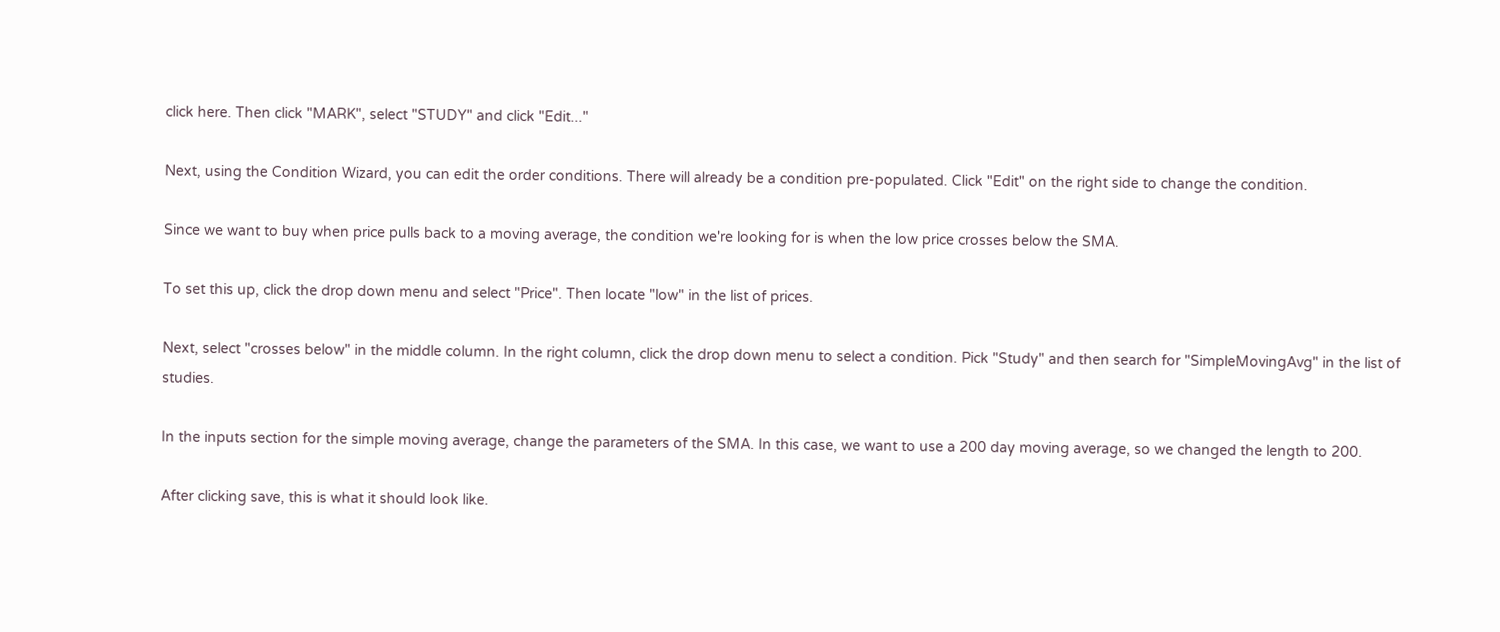click here. Then click "MARK", select "STUDY" and click "Edit..."

Next, using the Condition Wizard, you can edit the order conditions. There will already be a condition pre-populated. Click "Edit" on the right side to change the condition.

Since we want to buy when price pulls back to a moving average, the condition we're looking for is when the low price crosses below the SMA.

To set this up, click the drop down menu and select "Price". Then locate "low" in the list of prices.

Next, select "crosses below" in the middle column. In the right column, click the drop down menu to select a condition. Pick "Study" and then search for "SimpleMovingAvg" in the list of studies.

In the inputs section for the simple moving average, change the parameters of the SMA. In this case, we want to use a 200 day moving average, so we changed the length to 200.

After clicking save, this is what it should look like.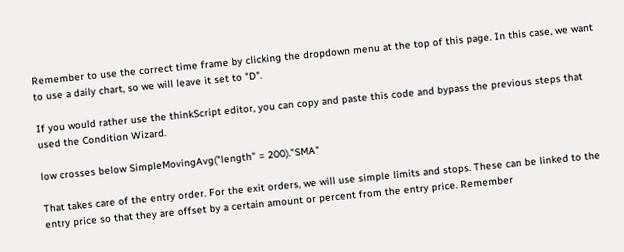Remember to use the correct time frame by clicking the dropdown menu at the top of this page. In this case, we want to use a daily chart, so we will leave it set to "D".

If you would rather use the thinkScript editor, you can copy and paste this code and bypass the previous steps that used the Condition Wizard.

low crosses below SimpleMovingAvg("length" = 200)."SMA"

That takes care of the entry order. For the exit orders, we will use simple limits and stops. These can be linked to the entry price so that they are offset by a certain amount or percent from the entry price. Remember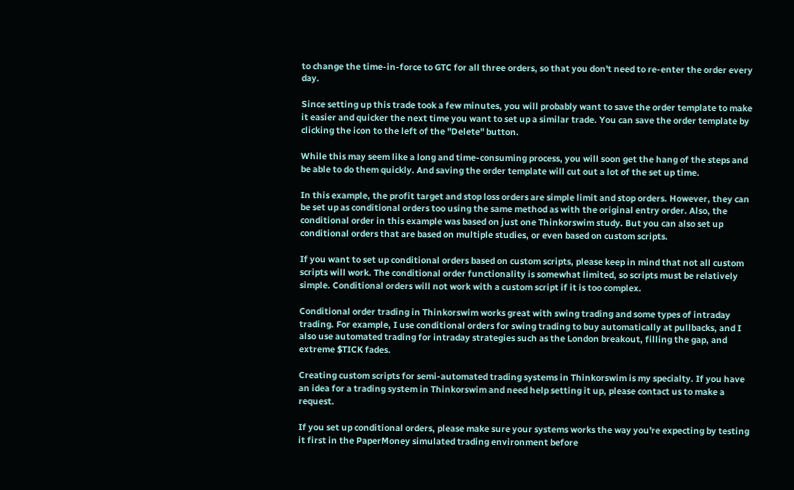to change the time-in-force to GTC for all three orders, so that you don't need to re-enter the order every day.

Since setting up this trade took a few minutes, you will probably want to save the order template to make it easier and quicker the next time you want to set up a similar trade. You can save the order template by clicking the icon to the left of the "Delete" button.

While this may seem like a long and time-consuming process, you will soon get the hang of the steps and be able to do them quickly. And saving the order template will cut out a lot of the set up time.

In this example, the profit target and stop loss orders are simple limit and stop orders. However, they can be set up as conditional orders too using the same method as with the original entry order. Also, the conditional order in this example was based on just one Thinkorswim study. But you can also set up conditional orders that are based on multiple studies, or even based on custom scripts.

If you want to set up conditional orders based on custom scripts, please keep in mind that not all custom scripts will work. The conditional order functionality is somewhat limited, so scripts must be relatively simple. Conditional orders will not work with a custom script if it is too complex.

Conditional order trading in Thinkorswim works great with swing trading and some types of intraday trading. For example, I use conditional orders for swing trading to buy automatically at pullbacks, and I also use automated trading for intraday strategies such as the London breakout, filling the gap, and extreme $TICK fades.

Creating custom scripts for semi-automated trading systems in Thinkorswim is my specialty. If you have an idea for a trading system in Thinkorswim and need help setting it up, please contact us to make a request.

If you set up conditional orders, please make sure your systems works the way you're expecting by testing it first in the PaperMoney simulated trading environment before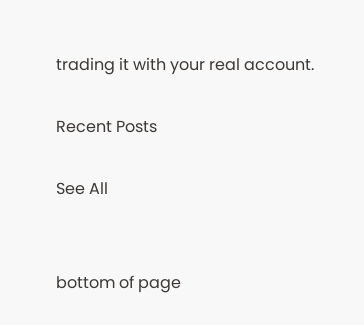trading it with your real account.

Recent Posts

See All


bottom of page